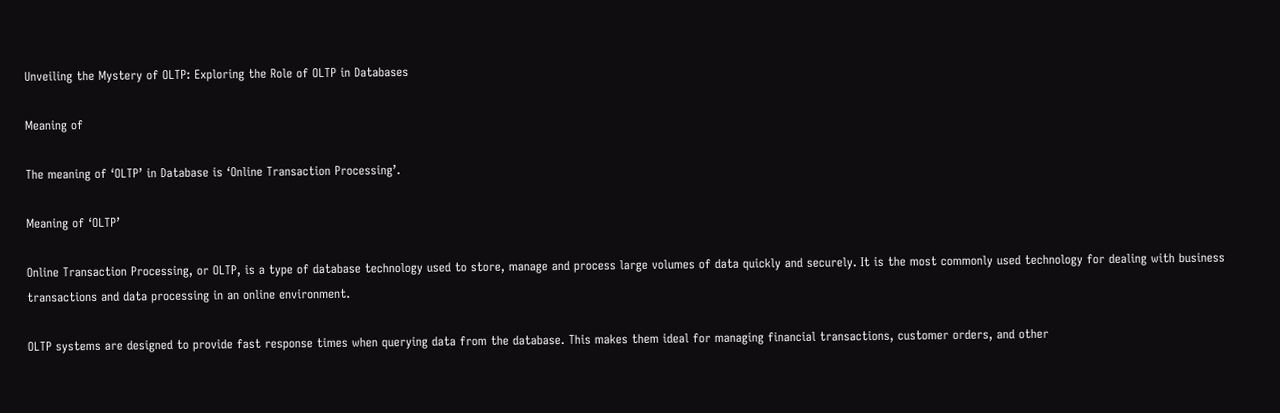Unveiling the Mystery of OLTP: Exploring the Role of OLTP in Databases

Meaning of

The meaning of ‘OLTP’ in Database is ‘Online Transaction Processing’.

Meaning of ‘OLTP’

Online Transaction Processing, or OLTP, is a type of database technology used to store, manage and process large volumes of data quickly and securely. It is the most commonly used technology for dealing with business transactions and data processing in an online environment.

OLTP systems are designed to provide fast response times when querying data from the database. This makes them ideal for managing financial transactions, customer orders, and other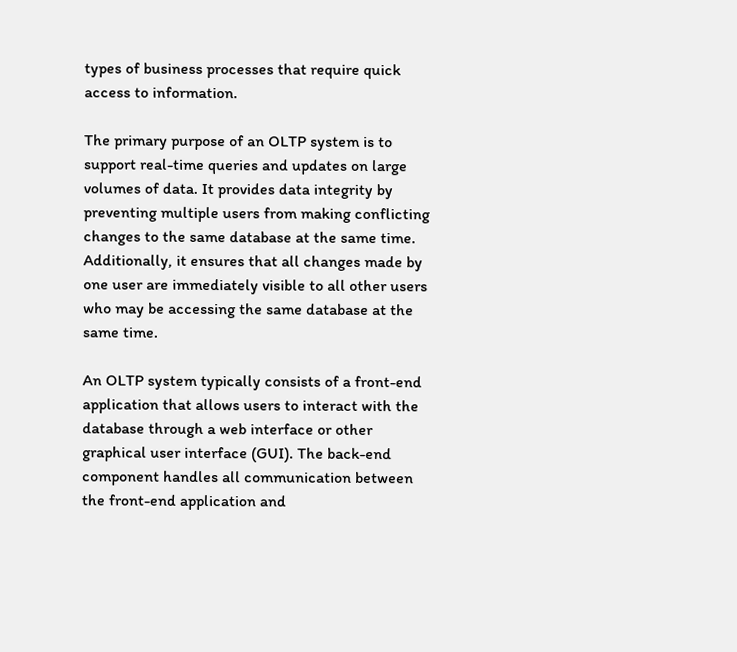types of business processes that require quick access to information.

The primary purpose of an OLTP system is to support real-time queries and updates on large volumes of data. It provides data integrity by preventing multiple users from making conflicting changes to the same database at the same time. Additionally, it ensures that all changes made by one user are immediately visible to all other users who may be accessing the same database at the same time.

An OLTP system typically consists of a front-end application that allows users to interact with the database through a web interface or other graphical user interface (GUI). The back-end component handles all communication between the front-end application and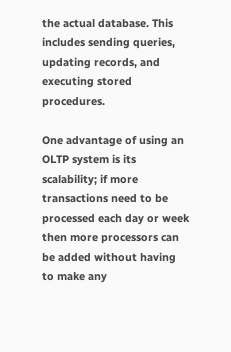the actual database. This includes sending queries, updating records, and executing stored procedures.

One advantage of using an OLTP system is its scalability; if more transactions need to be processed each day or week then more processors can be added without having to make any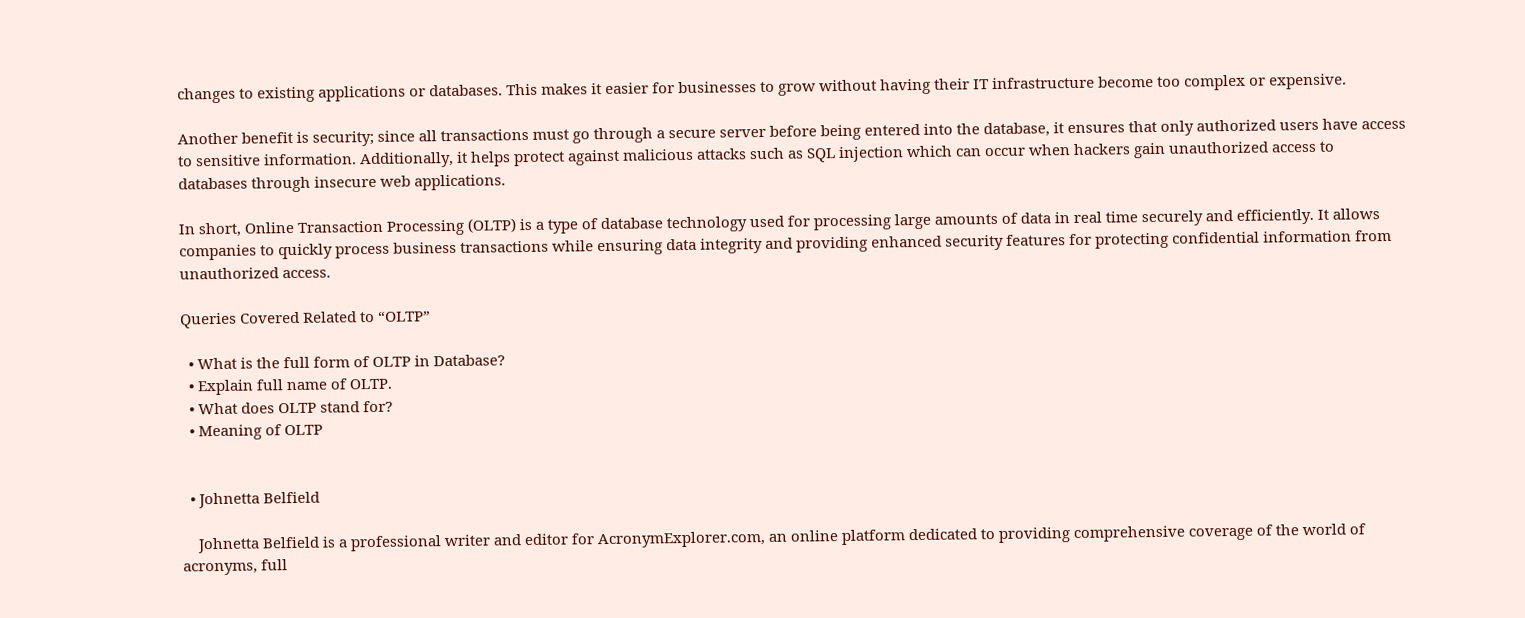changes to existing applications or databases. This makes it easier for businesses to grow without having their IT infrastructure become too complex or expensive.

Another benefit is security; since all transactions must go through a secure server before being entered into the database, it ensures that only authorized users have access to sensitive information. Additionally, it helps protect against malicious attacks such as SQL injection which can occur when hackers gain unauthorized access to databases through insecure web applications.

In short, Online Transaction Processing (OLTP) is a type of database technology used for processing large amounts of data in real time securely and efficiently. It allows companies to quickly process business transactions while ensuring data integrity and providing enhanced security features for protecting confidential information from unauthorized access.

Queries Covered Related to “OLTP”

  • What is the full form of OLTP in Database?
  • Explain full name of OLTP.
  • What does OLTP stand for?
  • Meaning of OLTP


  • Johnetta Belfield

    Johnetta Belfield is a professional writer and editor for AcronymExplorer.com, an online platform dedicated to providing comprehensive coverage of the world of acronyms, full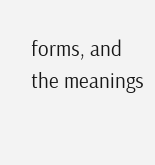forms, and the meanings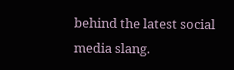behind the latest social media slang.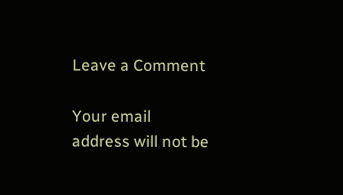Leave a Comment

Your email address will not be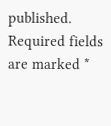published. Required fields are marked *